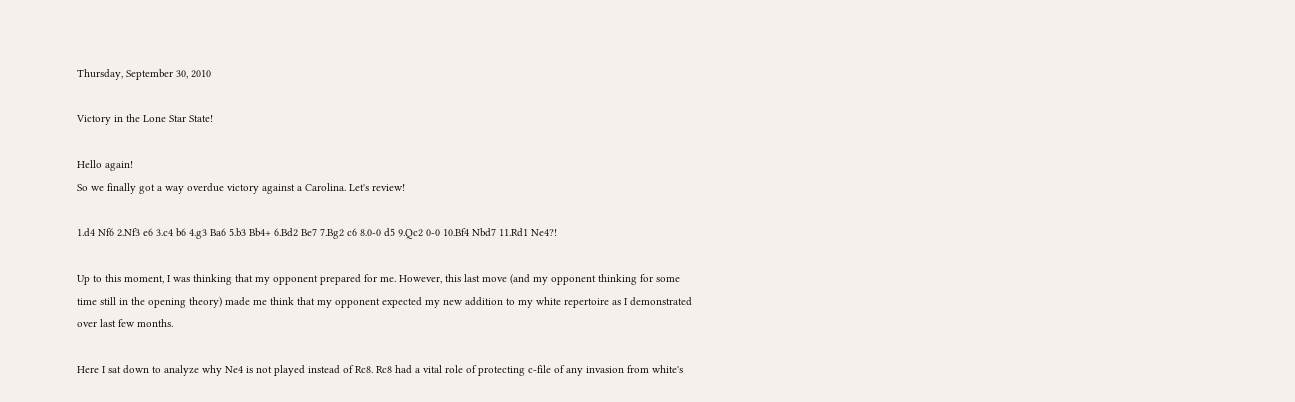Thursday, September 30, 2010

Victory in the Lone Star State!

Hello again!
So we finally got a way overdue victory against a Carolina. Let's review!

1.d4 Nf6 2.Nf3 e6 3.c4 b6 4.g3 Ba6 5.b3 Bb4+ 6.Bd2 Be7 7.Bg2 c6 8.0-0 d5 9.Qc2 0-0 10.Bf4 Nbd7 11.Rd1 Ne4?!

Up to this moment, I was thinking that my opponent prepared for me. However, this last move (and my opponent thinking for some time still in the opening theory) made me think that my opponent expected my new addition to my white repertoire as I demonstrated over last few months.

Here I sat down to analyze why Ne4 is not played instead of Rc8. Rc8 had a vital role of protecting c-file of any invasion from white's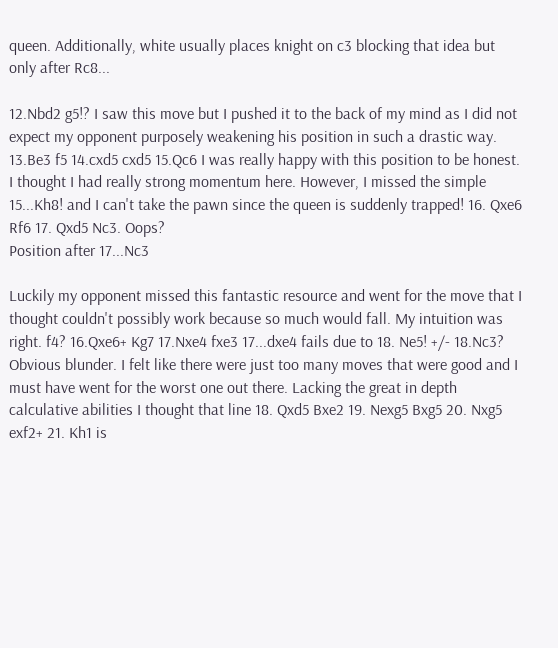queen. Additionally, white usually places knight on c3 blocking that idea but only after Rc8...

12.Nbd2 g5!? I saw this move but I pushed it to the back of my mind as I did not expect my opponent purposely weakening his position in such a drastic way. 13.Be3 f5 14.cxd5 cxd5 15.Qc6 I was really happy with this position to be honest. I thought I had really strong momentum here. However, I missed the simple 15...Kh8! and I can't take the pawn since the queen is suddenly trapped! 16. Qxe6 Rf6 17. Qxd5 Nc3. Oops?
Position after 17...Nc3

Luckily my opponent missed this fantastic resource and went for the move that I thought couldn't possibly work because so much would fall. My intuition was right. f4? 16.Qxe6+ Kg7 17.Nxe4 fxe3 17...dxe4 fails due to 18. Ne5! +/- 18.Nc3? Obvious blunder. I felt like there were just too many moves that were good and I must have went for the worst one out there. Lacking the great in depth calculative abilities I thought that line 18. Qxd5 Bxe2 19. Nexg5 Bxg5 20. Nxg5 exf2+ 21. Kh1 is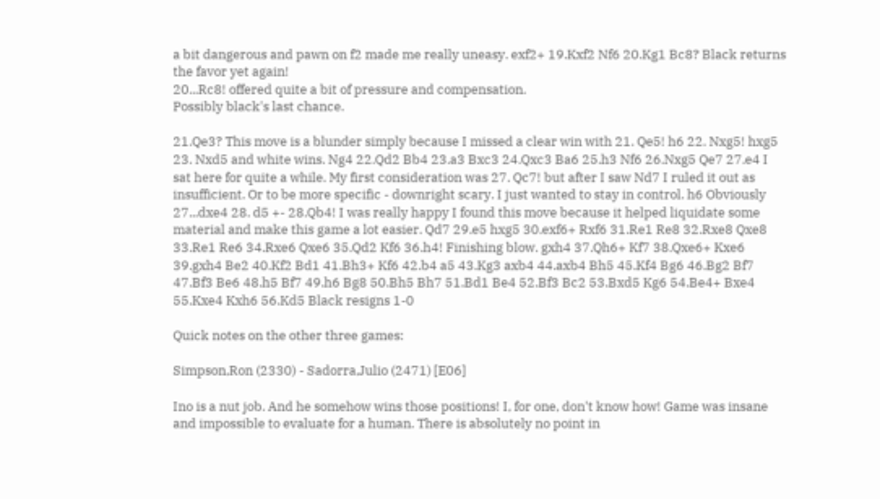a bit dangerous and pawn on f2 made me really uneasy. exf2+ 19.Kxf2 Nf6 20.Kg1 Bc8? Black returns the favor yet again!
20...Rc8! offered quite a bit of pressure and compensation.
Possibly black's last chance.

21.Qe3? This move is a blunder simply because I missed a clear win with 21. Qe5! h6 22. Nxg5! hxg5 23. Nxd5 and white wins. Ng4 22.Qd2 Bb4 23.a3 Bxc3 24.Qxc3 Ba6 25.h3 Nf6 26.Nxg5 Qe7 27.e4 I sat here for quite a while. My first consideration was 27. Qc7! but after I saw Nd7 I ruled it out as insufficient. Or to be more specific - downright scary. I just wanted to stay in control. h6 Obviously 27...dxe4 28. d5 +- 28.Qb4! I was really happy I found this move because it helped liquidate some material and make this game a lot easier. Qd7 29.e5 hxg5 30.exf6+ Rxf6 31.Re1 Re8 32.Rxe8 Qxe8 33.Re1 Re6 34.Rxe6 Qxe6 35.Qd2 Kf6 36.h4! Finishing blow. gxh4 37.Qh6+ Kf7 38.Qxe6+ Kxe6 39.gxh4 Be2 40.Kf2 Bd1 41.Bh3+ Kf6 42.b4 a5 43.Kg3 axb4 44.axb4 Bh5 45.Kf4 Bg6 46.Bg2 Bf7 47.Bf3 Be6 48.h5 Bf7 49.h6 Bg8 50.Bh5 Bh7 51.Bd1 Be4 52.Bf3 Bc2 53.Bxd5 Kg6 54.Be4+ Bxe4 55.Kxe4 Kxh6 56.Kd5 Black resigns 1-0

Quick notes on the other three games:

Simpson,Ron (2330) - Sadorra,Julio (2471) [E06]

Ino is a nut job. And he somehow wins those positions! I, for one, don't know how! Game was insane and impossible to evaluate for a human. There is absolutely no point in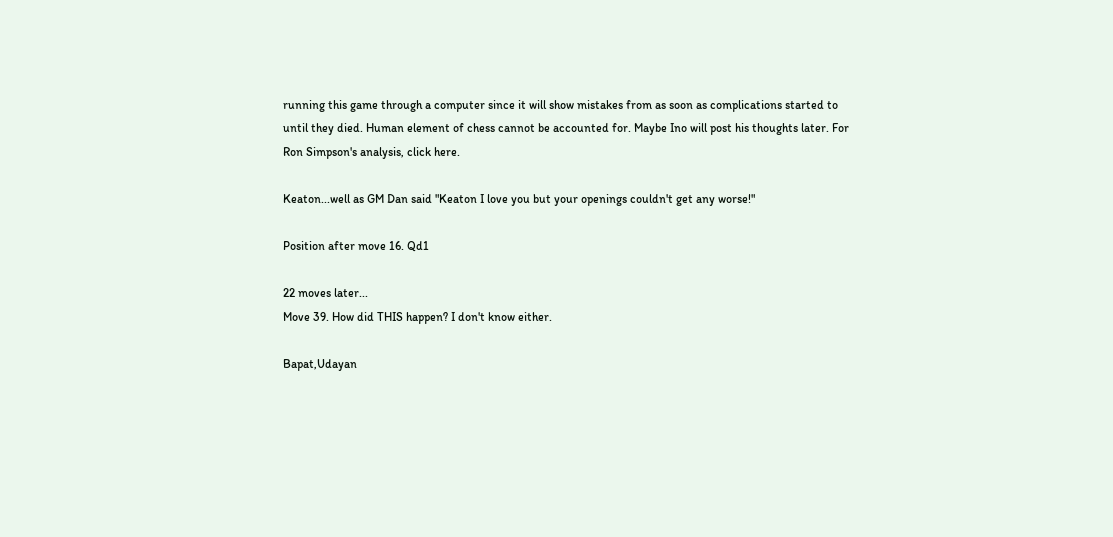running this game through a computer since it will show mistakes from as soon as complications started to until they died. Human element of chess cannot be accounted for. Maybe Ino will post his thoughts later. For Ron Simpson's analysis, click here.

Keaton...well as GM Dan said "Keaton I love you but your openings couldn't get any worse!"

Position after move 16. Qd1

22 moves later...
Move 39. How did THIS happen? I don't know either.

Bapat,Udayan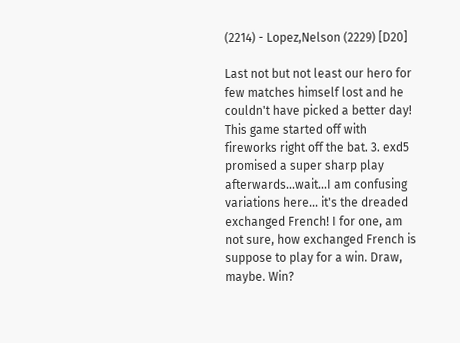(2214) - Lopez,Nelson (2229) [D20]

Last not but not least our hero for few matches himself lost and he couldn't have picked a better day! This game started off with fireworks right off the bat. 3. exd5 promised a super sharp play afterwards...wait...I am confusing variations here... it's the dreaded exchanged French! I for one, am not sure, how exchanged French is suppose to play for a win. Draw, maybe. Win?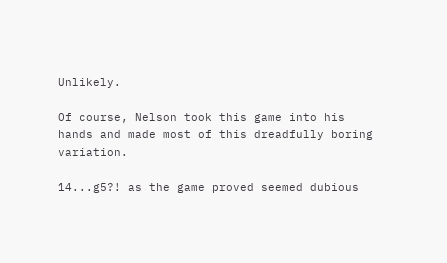Unlikely.

Of course, Nelson took this game into his hands and made most of this dreadfully boring variation.

14...g5?! as the game proved seemed dubious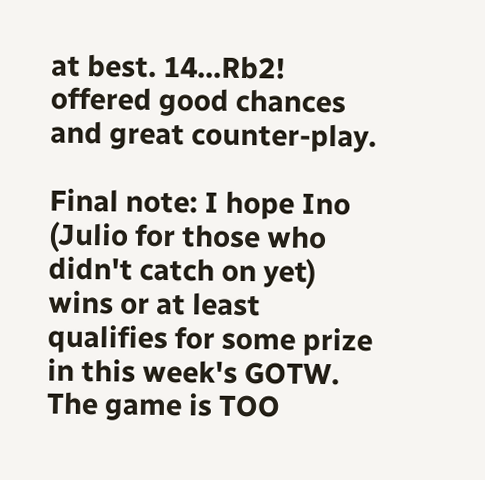at best. 14...Rb2! offered good chances and great counter-play.

Final note: I hope Ino (Julio for those who didn't catch on yet) wins or at least qualifies for some prize in this week's GOTW. The game is TOO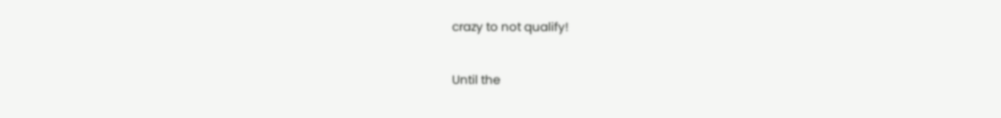crazy to not qualify!

Until the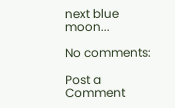next blue moon...

No comments:

Post a Comment